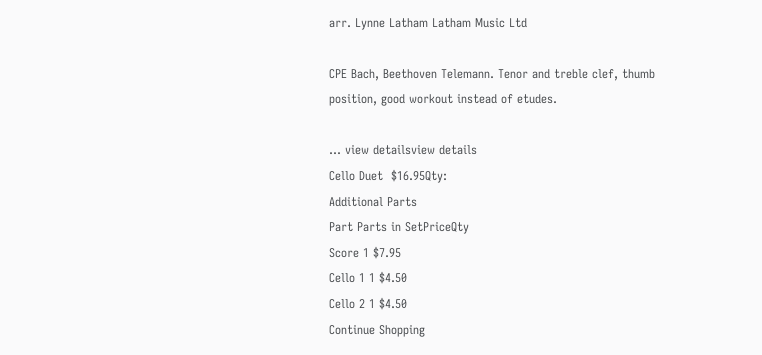arr. Lynne Latham Latham Music Ltd

CPE Bach, Beethoven Telemann. Tenor and treble clef, thumb position, good workout instead of etudes.

... view detailsview details
Cello Duet  $16.95Qty:
Additional Parts
Part Parts in SetPriceQty
Score 1 $7.95
Cello 1 1 $4.50
Cello 2 1 $4.50
Continue Shopping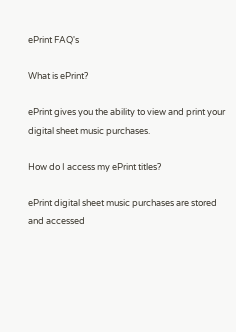ePrint FAQ's

What is ePrint?

ePrint gives you the ability to view and print your digital sheet music purchases.

How do I access my ePrint titles?

ePrint digital sheet music purchases are stored and accessed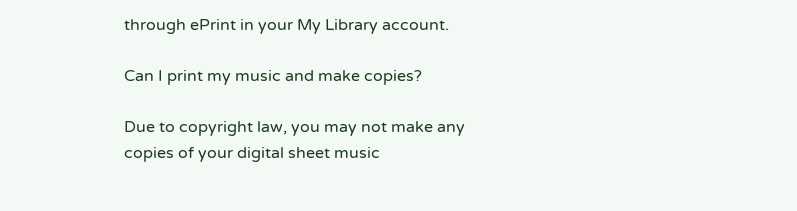through ePrint in your My Library account.

Can I print my music and make copies?

Due to copyright law, you may not make any copies of your digital sheet music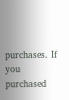purchases. If you purchased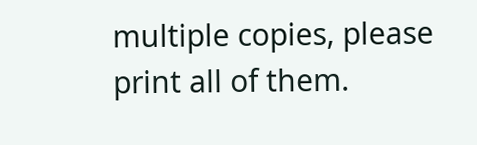multiple copies, please print all of them.